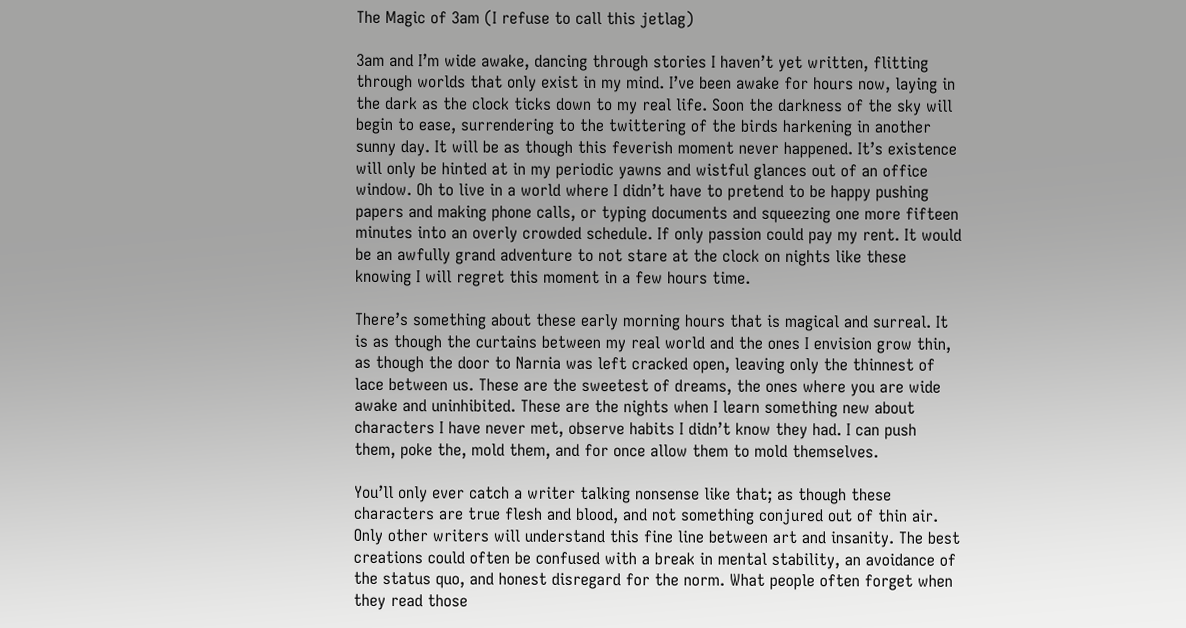The Magic of 3am (I refuse to call this jetlag)

3am and I’m wide awake, dancing through stories I haven’t yet written, flitting through worlds that only exist in my mind. I’ve been awake for hours now, laying in the dark as the clock ticks down to my real life. Soon the darkness of the sky will begin to ease, surrendering to the twittering of the birds harkening in another sunny day. It will be as though this feverish moment never happened. It’s existence will only be hinted at in my periodic yawns and wistful glances out of an office window. Oh to live in a world where I didn’t have to pretend to be happy pushing papers and making phone calls, or typing documents and squeezing one more fifteen minutes into an overly crowded schedule. If only passion could pay my rent. It would be an awfully grand adventure to not stare at the clock on nights like these knowing I will regret this moment in a few hours time.

There’s something about these early morning hours that is magical and surreal. It is as though the curtains between my real world and the ones I envision grow thin, as though the door to Narnia was left cracked open, leaving only the thinnest of lace between us. These are the sweetest of dreams, the ones where you are wide awake and uninhibited. These are the nights when I learn something new about characters I have never met, observe habits I didn’t know they had. I can push them, poke the, mold them, and for once allow them to mold themselves.

You’ll only ever catch a writer talking nonsense like that; as though these characters are true flesh and blood, and not something conjured out of thin air. Only other writers will understand this fine line between art and insanity. The best creations could often be confused with a break in mental stability, an avoidance of the status quo, and honest disregard for the norm. What people often forget when they read those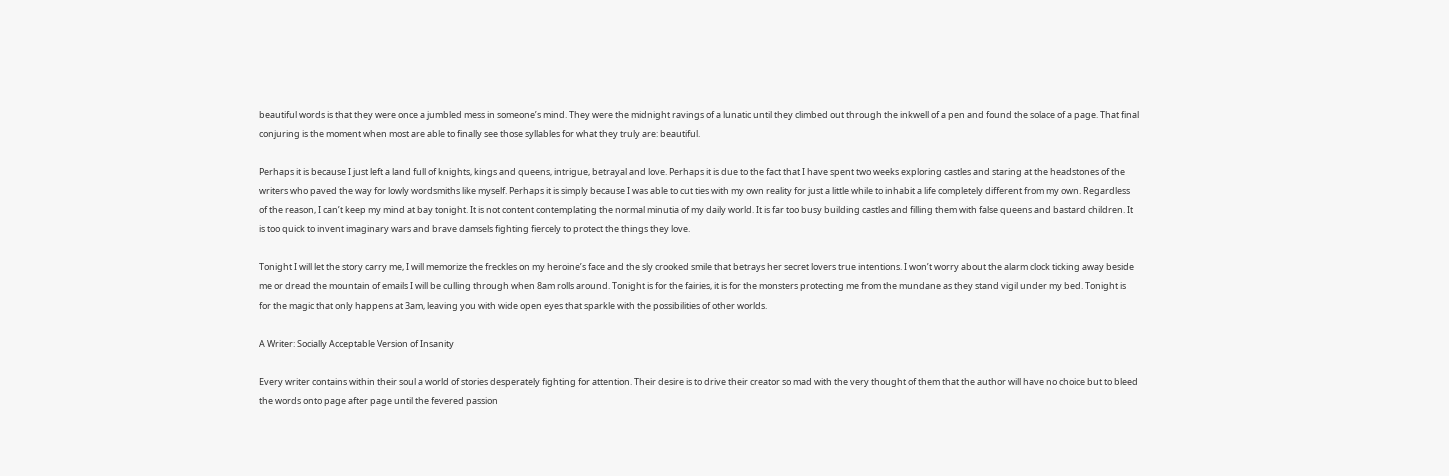beautiful words is that they were once a jumbled mess in someone’s mind. They were the midnight ravings of a lunatic until they climbed out through the inkwell of a pen and found the solace of a page. That final conjuring is the moment when most are able to finally see those syllables for what they truly are: beautiful.

Perhaps it is because I just left a land full of knights, kings and queens, intrigue, betrayal and love. Perhaps it is due to the fact that I have spent two weeks exploring castles and staring at the headstones of the writers who paved the way for lowly wordsmiths like myself. Perhaps it is simply because I was able to cut ties with my own reality for just a little while to inhabit a life completely different from my own. Regardless of the reason, I can’t keep my mind at bay tonight. It is not content contemplating the normal minutia of my daily world. It is far too busy building castles and filling them with false queens and bastard children. It is too quick to invent imaginary wars and brave damsels fighting fiercely to protect the things they love.

Tonight I will let the story carry me, I will memorize the freckles on my heroine’s face and the sly crooked smile that betrays her secret lovers true intentions. I won’t worry about the alarm clock ticking away beside me or dread the mountain of emails I will be culling through when 8am rolls around. Tonight is for the fairies, it is for the monsters protecting me from the mundane as they stand vigil under my bed. Tonight is for the magic that only happens at 3am, leaving you with wide open eyes that sparkle with the possibilities of other worlds.

A Writer: Socially Acceptable Version of Insanity

Every writer contains within their soul a world of stories desperately fighting for attention. Their desire is to drive their creator so mad with the very thought of them that the author will have no choice but to bleed the words onto page after page until the fevered passion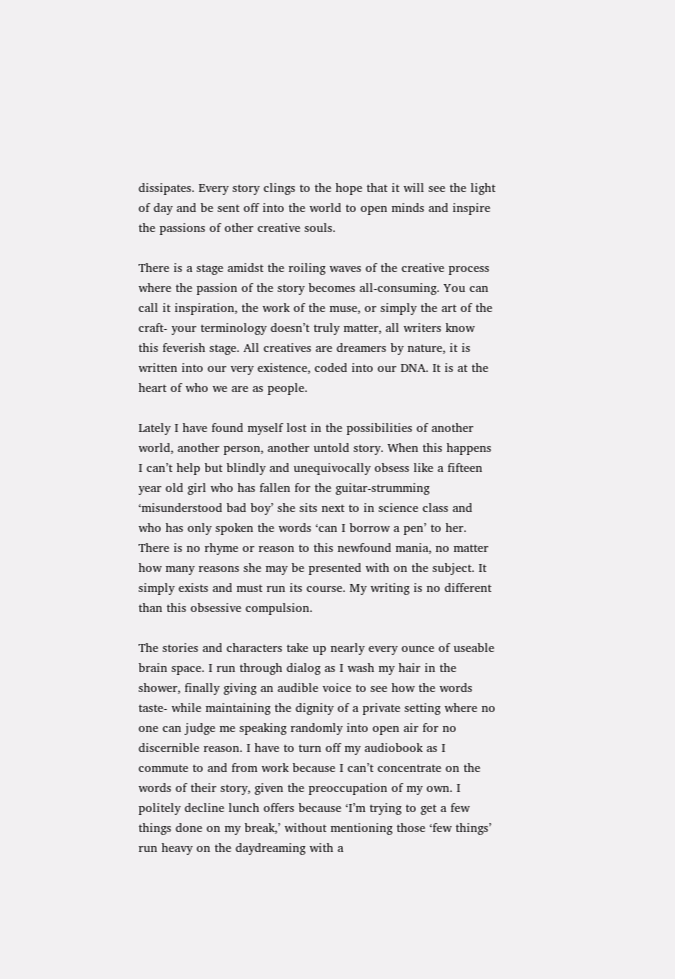dissipates. Every story clings to the hope that it will see the light of day and be sent off into the world to open minds and inspire the passions of other creative souls.

There is a stage amidst the roiling waves of the creative process where the passion of the story becomes all-consuming. You can call it inspiration, the work of the muse, or simply the art of the craft- your terminology doesn’t truly matter, all writers know this feverish stage. All creatives are dreamers by nature, it is written into our very existence, coded into our DNA. It is at the heart of who we are as people.

Lately I have found myself lost in the possibilities of another world, another person, another untold story. When this happens I can’t help but blindly and unequivocally obsess like a fifteen year old girl who has fallen for the guitar-strumming ‘misunderstood bad boy’ she sits next to in science class and who has only spoken the words ‘can I borrow a pen’ to her. There is no rhyme or reason to this newfound mania, no matter how many reasons she may be presented with on the subject. It simply exists and must run its course. My writing is no different than this obsessive compulsion.

The stories and characters take up nearly every ounce of useable brain space. I run through dialog as I wash my hair in the shower, finally giving an audible voice to see how the words taste- while maintaining the dignity of a private setting where no one can judge me speaking randomly into open air for no discernible reason. I have to turn off my audiobook as I commute to and from work because I can’t concentrate on the words of their story, given the preoccupation of my own. I politely decline lunch offers because ‘I’m trying to get a few things done on my break,’ without mentioning those ‘few things’ run heavy on the daydreaming with a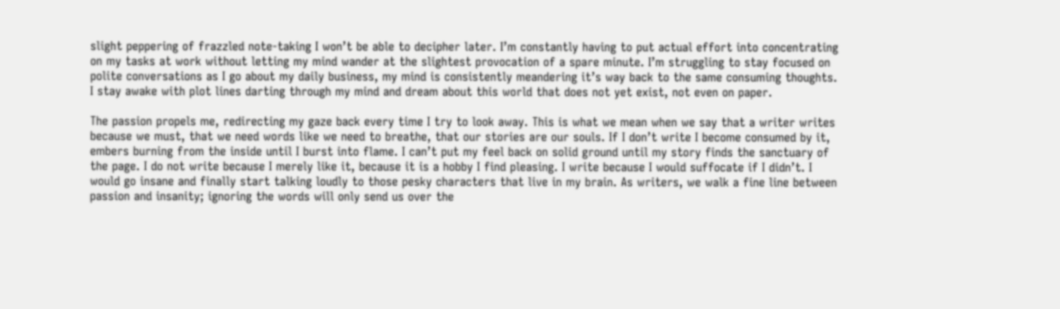slight peppering of frazzled note-taking I won’t be able to decipher later. I’m constantly having to put actual effort into concentrating on my tasks at work without letting my mind wander at the slightest provocation of a spare minute. I’m struggling to stay focused on polite conversations as I go about my daily business, my mind is consistently meandering it’s way back to the same consuming thoughts. I stay awake with plot lines darting through my mind and dream about this world that does not yet exist, not even on paper.

The passion propels me, redirecting my gaze back every time I try to look away. This is what we mean when we say that a writer writes because we must, that we need words like we need to breathe, that our stories are our souls. If I don’t write I become consumed by it, embers burning from the inside until I burst into flame. I can’t put my feel back on solid ground until my story finds the sanctuary of the page. I do not write because I merely like it, because it is a hobby I find pleasing. I write because I would suffocate if I didn’t. I would go insane and finally start talking loudly to those pesky characters that live in my brain. As writers, we walk a fine line between passion and insanity; ignoring the words will only send us over the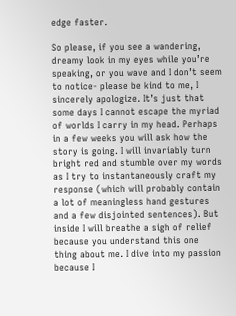edge faster.

So please, if you see a wandering, dreamy look in my eyes while you’re speaking, or you wave and I don’t seem to notice- please be kind to me, I sincerely apologize. It’s just that some days I cannot escape the myriad of worlds I carry in my head. Perhaps in a few weeks you will ask how the story is going. I will invariably turn bright red and stumble over my words as I try to instantaneously craft my response (which will probably contain a lot of meaningless hand gestures and a few disjointed sentences). But inside I will breathe a sigh of relief because you understand this one thing about me. I dive into my passion because I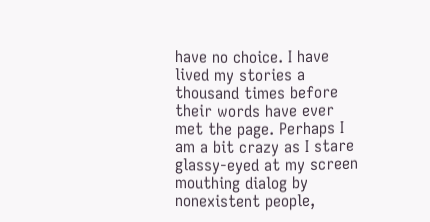have no choice. I have lived my stories a thousand times before their words have ever met the page. Perhaps I am a bit crazy as I stare glassy-eyed at my screen mouthing dialog by nonexistent people,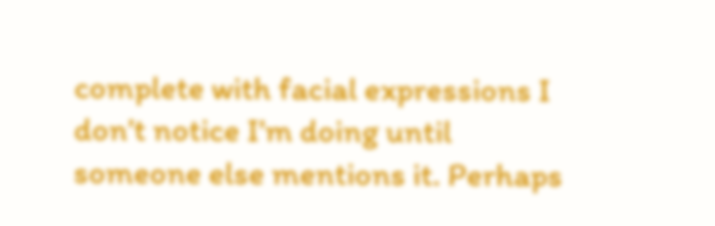complete with facial expressions I don’t notice I’m doing until someone else mentions it. Perhaps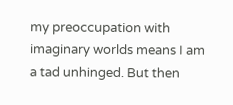my preoccupation with imaginary worlds means I am a tad unhinged. But then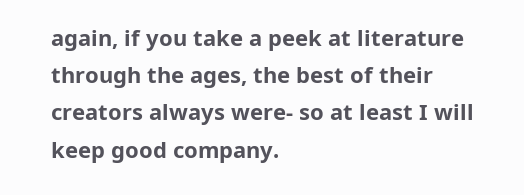again, if you take a peek at literature through the ages, the best of their creators always were- so at least I will keep good company.